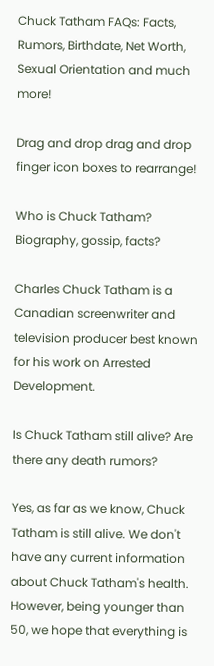Chuck Tatham FAQs: Facts, Rumors, Birthdate, Net Worth, Sexual Orientation and much more!

Drag and drop drag and drop finger icon boxes to rearrange!

Who is Chuck Tatham? Biography, gossip, facts?

Charles Chuck Tatham is a Canadian screenwriter and television producer best known for his work on Arrested Development.

Is Chuck Tatham still alive? Are there any death rumors?

Yes, as far as we know, Chuck Tatham is still alive. We don't have any current information about Chuck Tatham's health. However, being younger than 50, we hope that everything is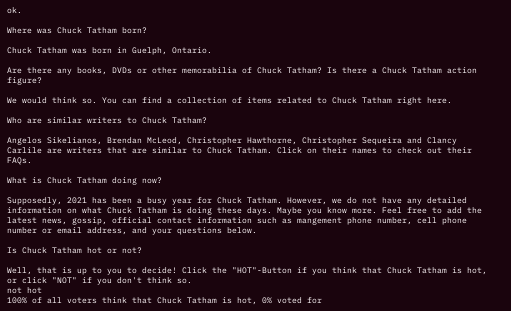ok.

Where was Chuck Tatham born?

Chuck Tatham was born in Guelph, Ontario.

Are there any books, DVDs or other memorabilia of Chuck Tatham? Is there a Chuck Tatham action figure?

We would think so. You can find a collection of items related to Chuck Tatham right here.

Who are similar writers to Chuck Tatham?

Angelos Sikelianos, Brendan McLeod, Christopher Hawthorne, Christopher Sequeira and Clancy Carlile are writers that are similar to Chuck Tatham. Click on their names to check out their FAQs.

What is Chuck Tatham doing now?

Supposedly, 2021 has been a busy year for Chuck Tatham. However, we do not have any detailed information on what Chuck Tatham is doing these days. Maybe you know more. Feel free to add the latest news, gossip, official contact information such as mangement phone number, cell phone number or email address, and your questions below.

Is Chuck Tatham hot or not?

Well, that is up to you to decide! Click the "HOT"-Button if you think that Chuck Tatham is hot, or click "NOT" if you don't think so.
not hot
100% of all voters think that Chuck Tatham is hot, 0% voted for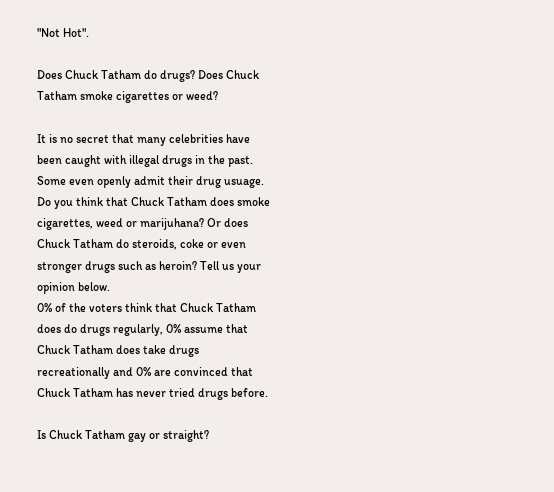"Not Hot".

Does Chuck Tatham do drugs? Does Chuck Tatham smoke cigarettes or weed?

It is no secret that many celebrities have been caught with illegal drugs in the past. Some even openly admit their drug usuage. Do you think that Chuck Tatham does smoke cigarettes, weed or marijuhana? Or does Chuck Tatham do steroids, coke or even stronger drugs such as heroin? Tell us your opinion below.
0% of the voters think that Chuck Tatham does do drugs regularly, 0% assume that Chuck Tatham does take drugs recreationally and 0% are convinced that Chuck Tatham has never tried drugs before.

Is Chuck Tatham gay or straight?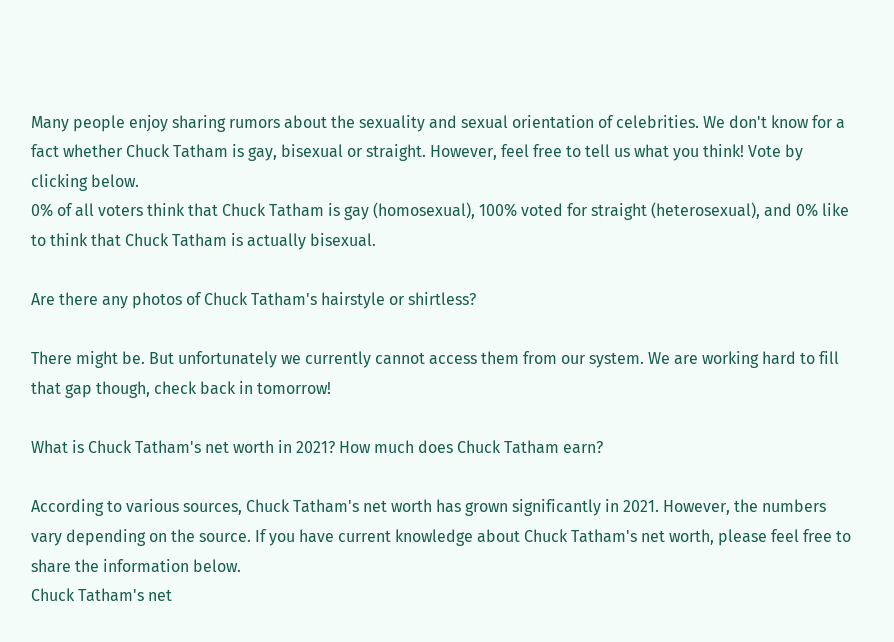Many people enjoy sharing rumors about the sexuality and sexual orientation of celebrities. We don't know for a fact whether Chuck Tatham is gay, bisexual or straight. However, feel free to tell us what you think! Vote by clicking below.
0% of all voters think that Chuck Tatham is gay (homosexual), 100% voted for straight (heterosexual), and 0% like to think that Chuck Tatham is actually bisexual.

Are there any photos of Chuck Tatham's hairstyle or shirtless?

There might be. But unfortunately we currently cannot access them from our system. We are working hard to fill that gap though, check back in tomorrow!

What is Chuck Tatham's net worth in 2021? How much does Chuck Tatham earn?

According to various sources, Chuck Tatham's net worth has grown significantly in 2021. However, the numbers vary depending on the source. If you have current knowledge about Chuck Tatham's net worth, please feel free to share the information below.
Chuck Tatham's net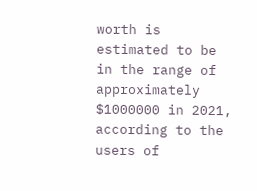worth is estimated to be in the range of approximately $1000000 in 2021, according to the users of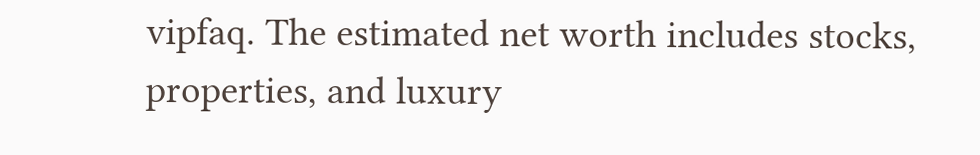vipfaq. The estimated net worth includes stocks, properties, and luxury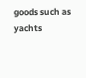goods such as yachts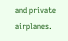and private airplanes.